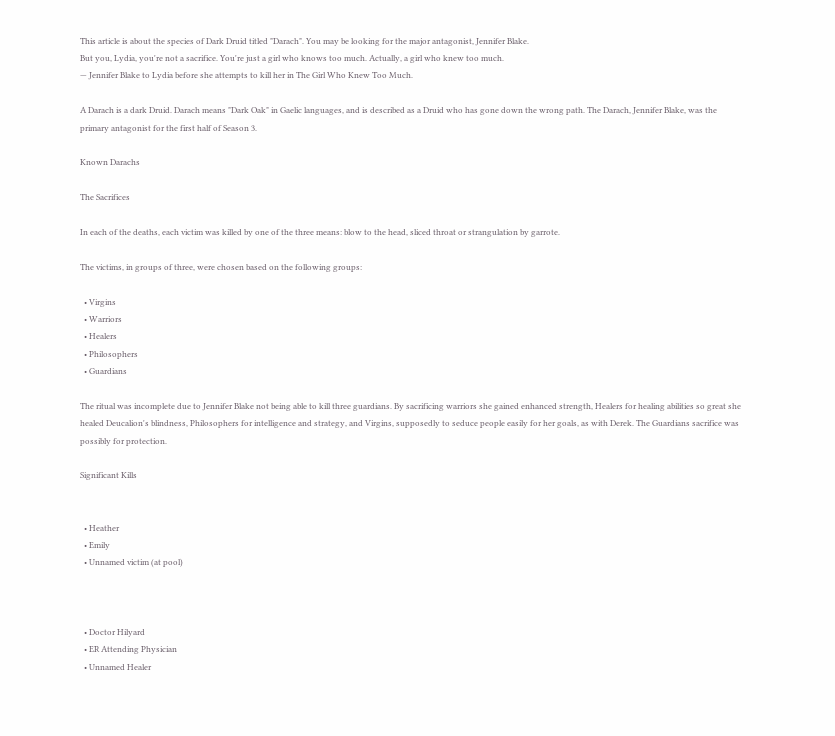This article is about the species of Dark Druid titled "Darach". You may be looking for the major antagonist, Jennifer Blake.
But you, Lydia, you're not a sacrifice. You're just a girl who knows too much. Actually, a girl who knew too much.
— Jennifer Blake to Lydia before she attempts to kill her in The Girl Who Knew Too Much.

A Darach is a dark Druid. Darach means "Dark Oak" in Gaelic languages, and is described as a Druid who has gone down the wrong path. The Darach, Jennifer Blake, was the primary antagonist for the first half of Season 3.

Known Darachs

The Sacrifices

In each of the deaths, each victim was killed by one of the three means: blow to the head, sliced throat or strangulation by garrote.

The victims, in groups of three, were chosen based on the following groups:

  • Virgins
  • Warriors
  • Healers
  • Philosophers
  • Guardians

The ritual was incomplete due to Jennifer Blake not being able to kill three guardians. By sacrificing warriors she gained enhanced strength, Healers for healing abilities so great she healed Deucalion's blindness, Philosophers for intelligence and strategy, and Virgins, supposedly to seduce people easily for her goals, as with Derek. The Guardians sacrifice was possibly for protection.

Significant Kills


  • Heather
  • Emily
  • Unnamed victim (at pool)



  • Doctor Hilyard
  • ER Attending Physician
  • Unnamed Healer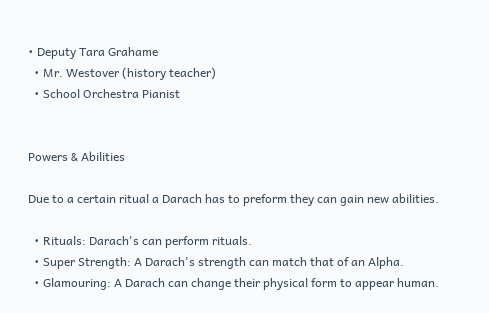• Deputy Tara Grahame
  • Mr. Westover (history teacher)
  • School Orchestra Pianist


Powers & Abilities

Due to a certain ritual a Darach has to preform they can gain new abilities.

  • Rituals: Darach's can perform rituals.
  • Super Strength: A Darach's strength can match that of an Alpha.
  • Glamouring: A Darach can change their physical form to appear human.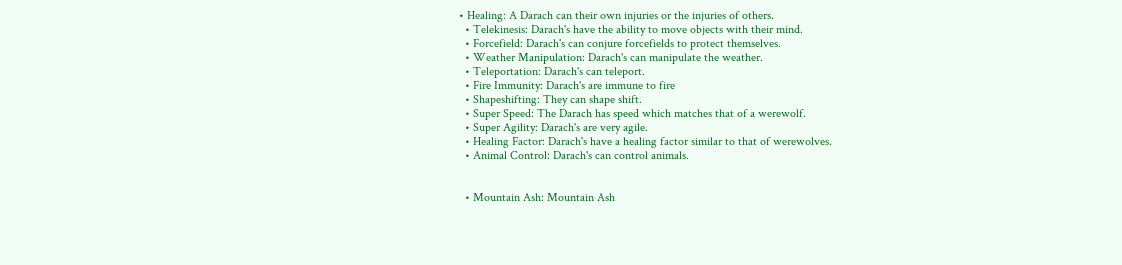• Healing: A Darach can their own injuries or the injuries of others.
  • Telekinesis: Darach's have the ability to move objects with their mind.
  • Forcefield: Darach's can conjure forcefields to protect themselves.
  • Weather Manipulation: Darach's can manipulate the weather.
  • Teleportation: Darach's can teleport.
  • Fire Immunity: Darach's are immune to fire
  • Shapeshifting: They can shape shift.
  • Super Speed: The Darach has speed which matches that of a werewolf.
  • Super Agility: Darach's are very agile.
  • Healing Factor: Darach's have a healing factor similar to that of werewolves.
  • Animal Control: Darach's can control animals.


  • Mountain Ash: Mountain Ash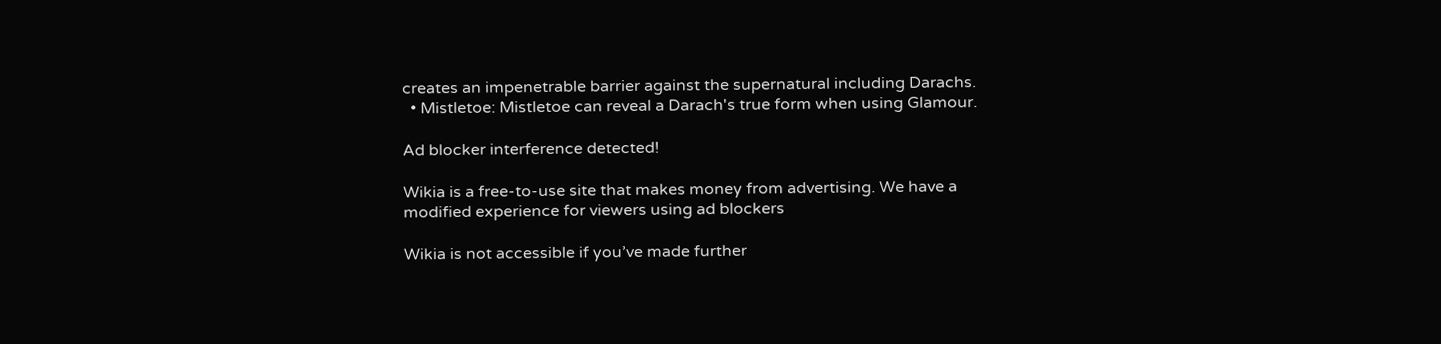creates an impenetrable barrier against the supernatural including Darachs.
  • Mistletoe: Mistletoe can reveal a Darach's true form when using Glamour.

Ad blocker interference detected!

Wikia is a free-to-use site that makes money from advertising. We have a modified experience for viewers using ad blockers

Wikia is not accessible if you’ve made further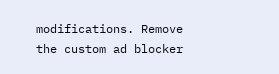modifications. Remove the custom ad blocker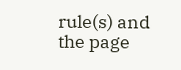rule(s) and the page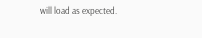will load as expected.